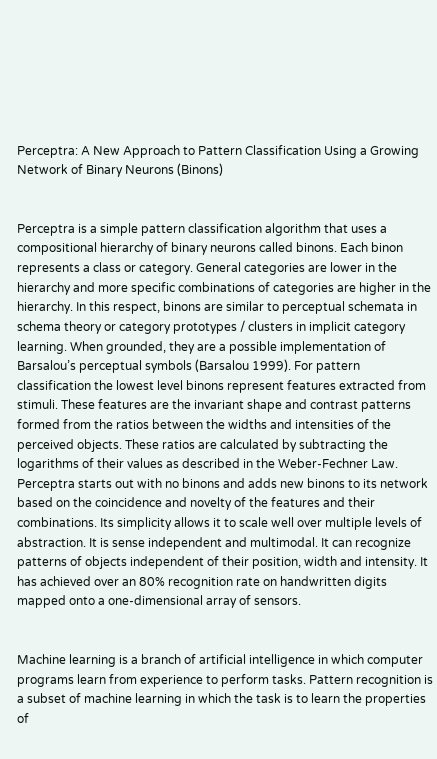Perceptra: A New Approach to Pattern Classification Using a Growing Network of Binary Neurons (Binons)


Perceptra is a simple pattern classification algorithm that uses a compositional hierarchy of binary neurons called binons. Each binon represents a class or category. General categories are lower in the hierarchy and more specific combinations of categories are higher in the hierarchy. In this respect, binons are similar to perceptual schemata in schema theory or category prototypes / clusters in implicit category learning. When grounded, they are a possible implementation of Barsalou’s perceptual symbols (Barsalou 1999). For pattern classification the lowest level binons represent features extracted from stimuli. These features are the invariant shape and contrast patterns formed from the ratios between the widths and intensities of the perceived objects. These ratios are calculated by subtracting the logarithms of their values as described in the Weber-Fechner Law. Perceptra starts out with no binons and adds new binons to its network based on the coincidence and novelty of the features and their combinations. Its simplicity allows it to scale well over multiple levels of abstraction. It is sense independent and multimodal. It can recognize patterns of objects independent of their position, width and intensity. It has achieved over an 80% recognition rate on handwritten digits mapped onto a one-dimensional array of sensors.


Machine learning is a branch of artificial intelligence in which computer programs learn from experience to perform tasks. Pattern recognition is a subset of machine learning in which the task is to learn the properties of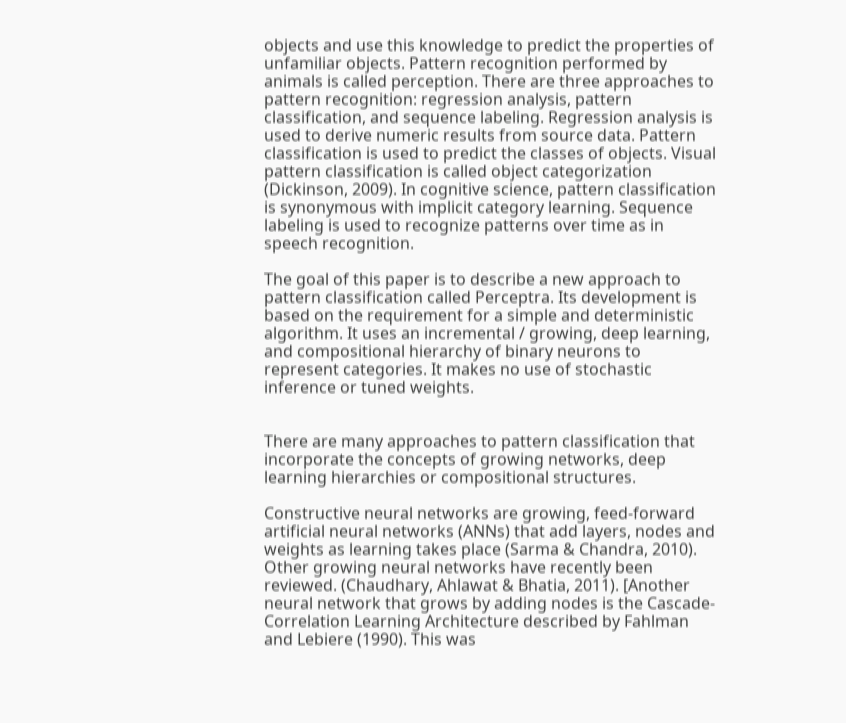objects and use this knowledge to predict the properties of unfamiliar objects. Pattern recognition performed by animals is called perception. There are three approaches to pattern recognition: regression analysis, pattern classification, and sequence labeling. Regression analysis is used to derive numeric results from source data. Pattern classification is used to predict the classes of objects. Visual pattern classification is called object categorization (Dickinson, 2009). In cognitive science, pattern classification is synonymous with implicit category learning. Sequence labeling is used to recognize patterns over time as in speech recognition.

The goal of this paper is to describe a new approach to pattern classification called Perceptra. Its development is based on the requirement for a simple and deterministic algorithm. It uses an incremental / growing, deep learning, and compositional hierarchy of binary neurons to represent categories. It makes no use of stochastic inference or tuned weights.


There are many approaches to pattern classification that incorporate the concepts of growing networks, deep learning hierarchies or compositional structures.

Constructive neural networks are growing, feed-forward artificial neural networks (ANNs) that add layers, nodes and weights as learning takes place (Sarma & Chandra, 2010). Other growing neural networks have recently been reviewed. (Chaudhary, Ahlawat & Bhatia, 2011). [Another neural network that grows by adding nodes is the Cascade-Correlation Learning Architecture described by Fahlman and Lebiere (1990). This was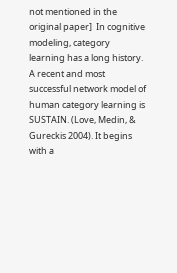not mentioned in the original paper]  In cognitive modeling, category learning has a long history. A recent and most successful network model of human category learning is SUSTAIN. (Love, Medin, & Gureckis 2004). It begins with a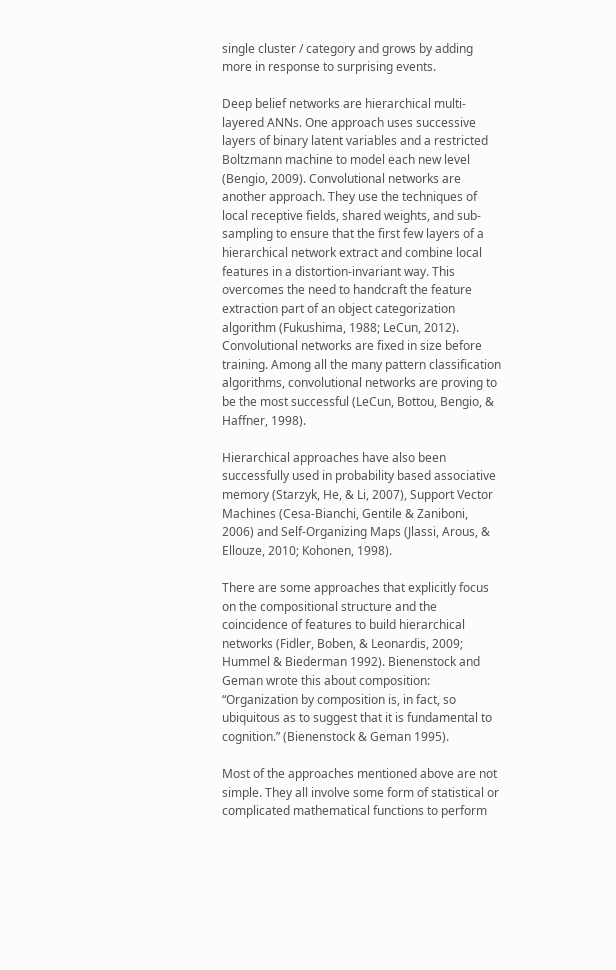single cluster / category and grows by adding more in response to surprising events.

Deep belief networks are hierarchical multi-layered ANNs. One approach uses successive layers of binary latent variables and a restricted Boltzmann machine to model each new level (Bengio, 2009). Convolutional networks are another approach. They use the techniques of local receptive fields, shared weights, and sub-sampling to ensure that the first few layers of a hierarchical network extract and combine local features in a distortion-invariant way. This overcomes the need to handcraft the feature extraction part of an object categorization algorithm (Fukushima, 1988; LeCun, 2012). Convolutional networks are fixed in size before training. Among all the many pattern classification algorithms, convolutional networks are proving to be the most successful (LeCun, Bottou, Bengio, & Haffner, 1998).

Hierarchical approaches have also been successfully used in probability based associative memory (Starzyk, He, & Li, 2007), Support Vector Machines (Cesa-Bianchi, Gentile & Zaniboni, 2006) and Self-Organizing Maps (Jlassi, Arous, & Ellouze, 2010; Kohonen, 1998).

There are some approaches that explicitly focus on the compositional structure and the coincidence of features to build hierarchical networks (Fidler, Boben, & Leonardis, 2009; Hummel & Biederman 1992). Bienenstock and Geman wrote this about composition: “Organization by composition is, in fact, so ubiquitous as to suggest that it is fundamental to cognition.” (Bienenstock & Geman 1995).

Most of the approaches mentioned above are not simple. They all involve some form of statistical or complicated mathematical functions to perform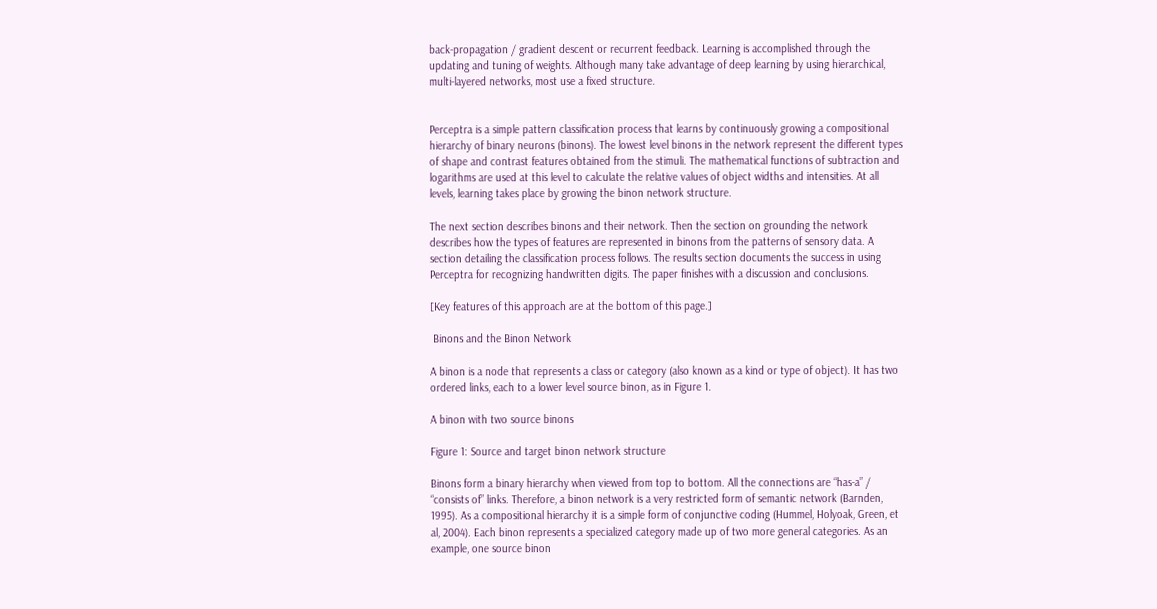back-propagation / gradient descent or recurrent feedback. Learning is accomplished through the updating and tuning of weights. Although many take advantage of deep learning by using hierarchical, multi-layered networks, most use a fixed structure.


Perceptra is a simple pattern classification process that learns by continuously growing a compositional hierarchy of binary neurons (binons). The lowest level binons in the network represent the different types of shape and contrast features obtained from the stimuli. The mathematical functions of subtraction and logarithms are used at this level to calculate the relative values of object widths and intensities. At all levels, learning takes place by growing the binon network structure.

The next section describes binons and their network. Then the section on grounding the network describes how the types of features are represented in binons from the patterns of sensory data. A section detailing the classification process follows. The results section documents the success in using Perceptra for recognizing handwritten digits. The paper finishes with a discussion and conclusions.

[Key features of this approach are at the bottom of this page.]

 Binons and the Binon Network

A binon is a node that represents a class or category (also known as a kind or type of object). It has two ordered links, each to a lower level source binon, as in Figure 1.

A binon with two source binons

Figure 1: Source and target binon network structure

Binons form a binary hierarchy when viewed from top to bottom. All the connections are “has-a” / “consists of” links. Therefore, a binon network is a very restricted form of semantic network (Barnden, 1995). As a compositional hierarchy it is a simple form of conjunctive coding (Hummel, Holyoak, Green, et al, 2004). Each binon represents a specialized category made up of two more general categories. As an example, one source binon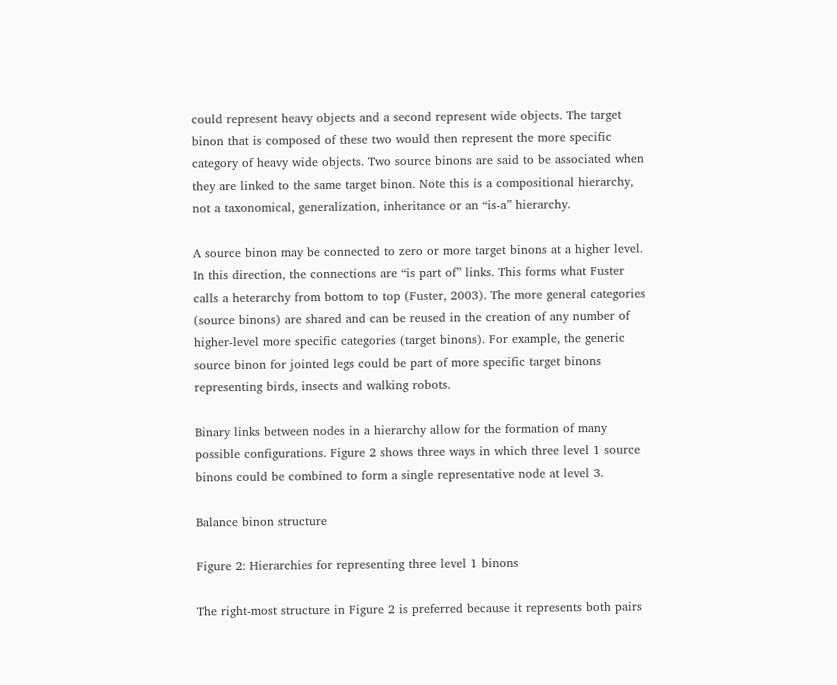could represent heavy objects and a second represent wide objects. The target binon that is composed of these two would then represent the more specific category of heavy wide objects. Two source binons are said to be associated when they are linked to the same target binon. Note this is a compositional hierarchy, not a taxonomical, generalization, inheritance or an “is-a” hierarchy.

A source binon may be connected to zero or more target binons at a higher level. In this direction, the connections are “is part of” links. This forms what Fuster calls a heterarchy from bottom to top (Fuster, 2003). The more general categories (source binons) are shared and can be reused in the creation of any number of higher-level more specific categories (target binons). For example, the generic source binon for jointed legs could be part of more specific target binons representing birds, insects and walking robots.

Binary links between nodes in a hierarchy allow for the formation of many possible configurations. Figure 2 shows three ways in which three level 1 source binons could be combined to form a single representative node at level 3.

Balance binon structure

Figure 2: Hierarchies for representing three level 1 binons

The right-most structure in Figure 2 is preferred because it represents both pairs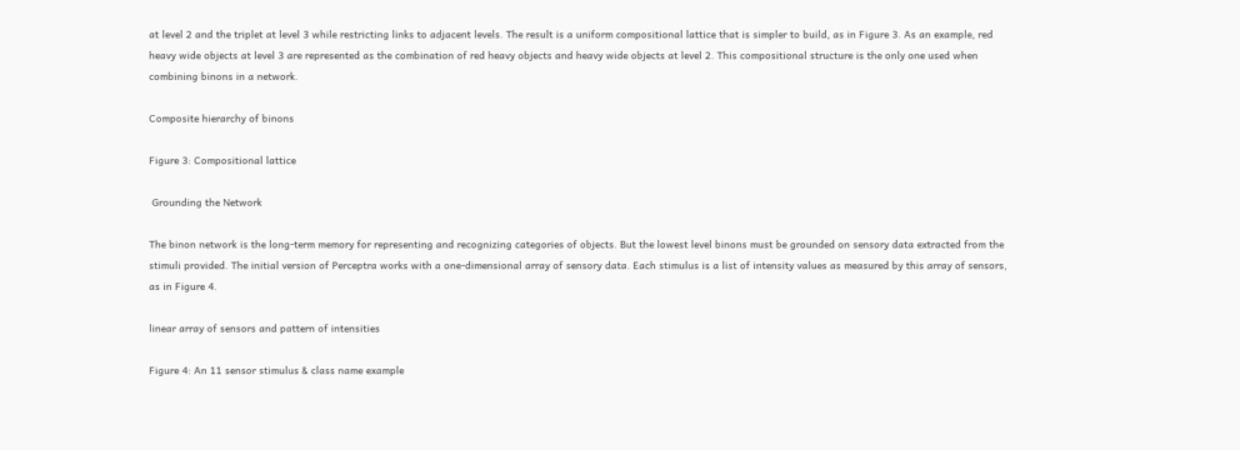at level 2 and the triplet at level 3 while restricting links to adjacent levels. The result is a uniform compositional lattice that is simpler to build, as in Figure 3. As an example, red heavy wide objects at level 3 are represented as the combination of red heavy objects and heavy wide objects at level 2. This compositional structure is the only one used when combining binons in a network.

Composite hierarchy of binons

Figure 3: Compositional lattice

 Grounding the Network

The binon network is the long-term memory for representing and recognizing categories of objects. But the lowest level binons must be grounded on sensory data extracted from the stimuli provided. The initial version of Perceptra works with a one-dimensional array of sensory data. Each stimulus is a list of intensity values as measured by this array of sensors, as in Figure 4.

linear array of sensors and pattern of intensities

Figure 4: An 11 sensor stimulus & class name example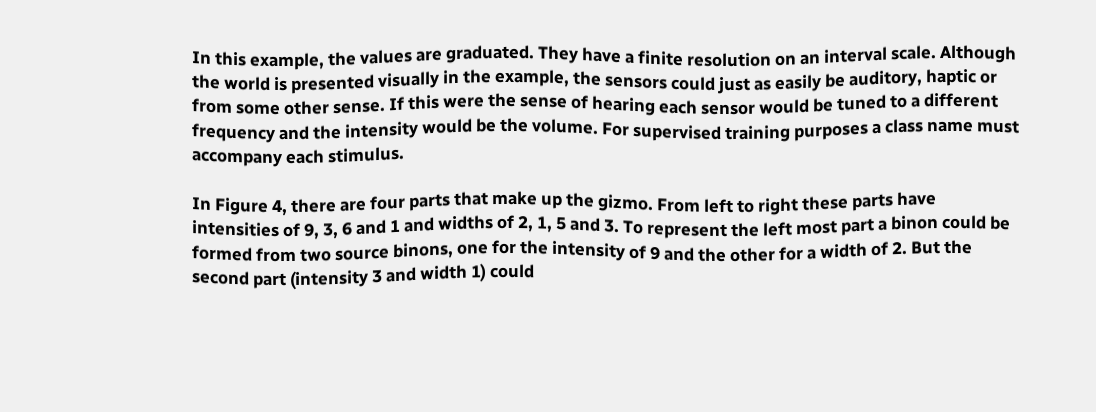In this example, the values are graduated. They have a finite resolution on an interval scale. Although the world is presented visually in the example, the sensors could just as easily be auditory, haptic or from some other sense. If this were the sense of hearing each sensor would be tuned to a different frequency and the intensity would be the volume. For supervised training purposes a class name must accompany each stimulus.

In Figure 4, there are four parts that make up the gizmo. From left to right these parts have intensities of 9, 3, 6 and 1 and widths of 2, 1, 5 and 3. To represent the left most part a binon could be formed from two source binons, one for the intensity of 9 and the other for a width of 2. But the second part (intensity 3 and width 1) could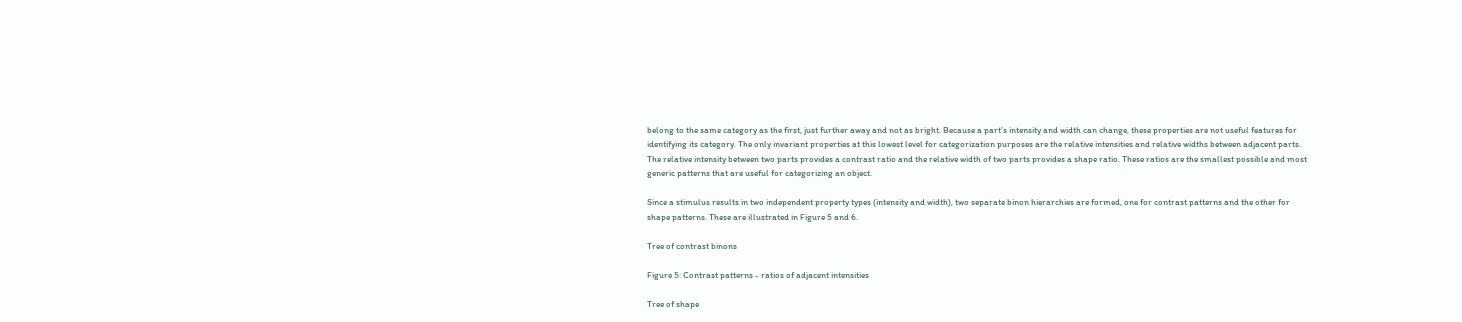belong to the same category as the first, just further away and not as bright. Because a part’s intensity and width can change, these properties are not useful features for identifying its category. The only invariant properties at this lowest level for categorization purposes are the relative intensities and relative widths between adjacent parts. The relative intensity between two parts provides a contrast ratio and the relative width of two parts provides a shape ratio. These ratios are the smallest possible and most generic patterns that are useful for categorizing an object.

Since a stimulus results in two independent property types (intensity and width), two separate binon hierarchies are formed, one for contrast patterns and the other for shape patterns. These are illustrated in Figure 5 and 6.

Tree of contrast binons

Figure 5: Contrast patterns - ratios of adjacent intensities

Tree of shape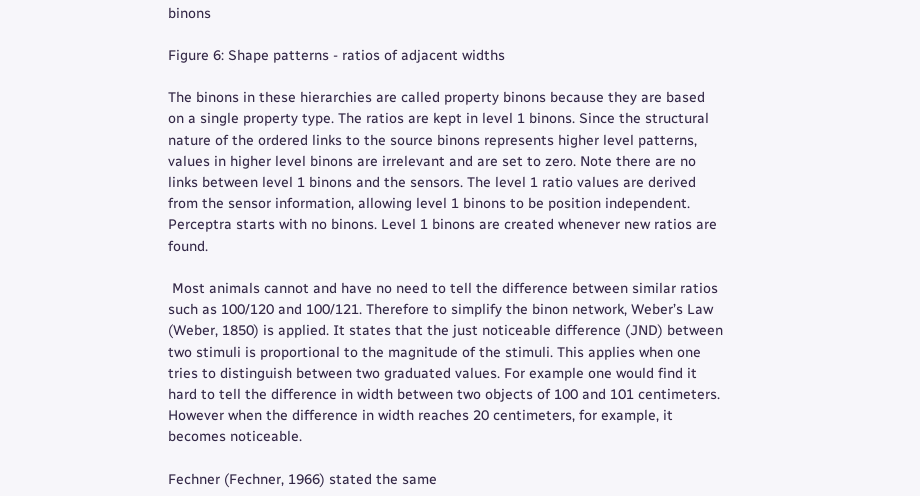binons

Figure 6: Shape patterns - ratios of adjacent widths

The binons in these hierarchies are called property binons because they are based on a single property type. The ratios are kept in level 1 binons. Since the structural nature of the ordered links to the source binons represents higher level patterns, values in higher level binons are irrelevant and are set to zero. Note there are no links between level 1 binons and the sensors. The level 1 ratio values are derived from the sensor information, allowing level 1 binons to be position independent. Perceptra starts with no binons. Level 1 binons are created whenever new ratios are found.

 Most animals cannot and have no need to tell the difference between similar ratios such as 100/120 and 100/121. Therefore to simplify the binon network, Weber’s Law (Weber, 1850) is applied. It states that the just noticeable difference (JND) between two stimuli is proportional to the magnitude of the stimuli. This applies when one tries to distinguish between two graduated values. For example one would find it hard to tell the difference in width between two objects of 100 and 101 centimeters. However when the difference in width reaches 20 centimeters, for example, it becomes noticeable.

Fechner (Fechner, 1966) stated the same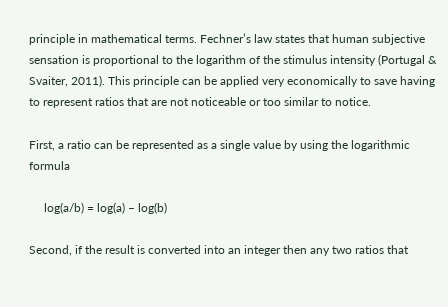principle in mathematical terms. Fechner’s law states that human subjective sensation is proportional to the logarithm of the stimulus intensity (Portugal & Svaiter, 2011). This principle can be applied very economically to save having to represent ratios that are not noticeable or too similar to notice.

First, a ratio can be represented as a single value by using the logarithmic formula

     log(a/b) = log(a) – log(b)

Second, if the result is converted into an integer then any two ratios that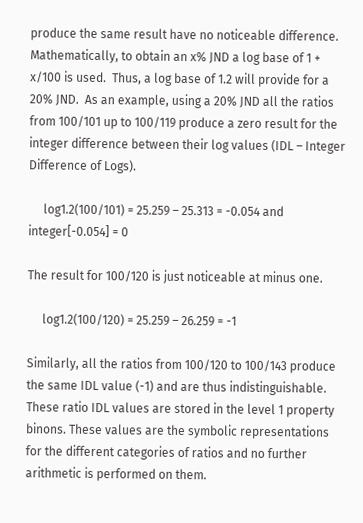produce the same result have no noticeable difference. Mathematically, to obtain an x% JND a log base of 1 + x/100 is used.  Thus, a log base of 1.2 will provide for a 20% JND.  As an example, using a 20% JND all the ratios from 100/101 up to 100/119 produce a zero result for the integer difference between their log values (IDL – Integer Difference of Logs).

     log1.2(100/101) = 25.259 – 25.313 = -0.054 and integer[-0.054] = 0

The result for 100/120 is just noticeable at minus one.

     log1.2(100/120) = 25.259 – 26.259 = -1

Similarly, all the ratios from 100/120 to 100/143 produce the same IDL value (-1) and are thus indistinguishable. These ratio IDL values are stored in the level 1 property binons. These values are the symbolic representations for the different categories of ratios and no further arithmetic is performed on them.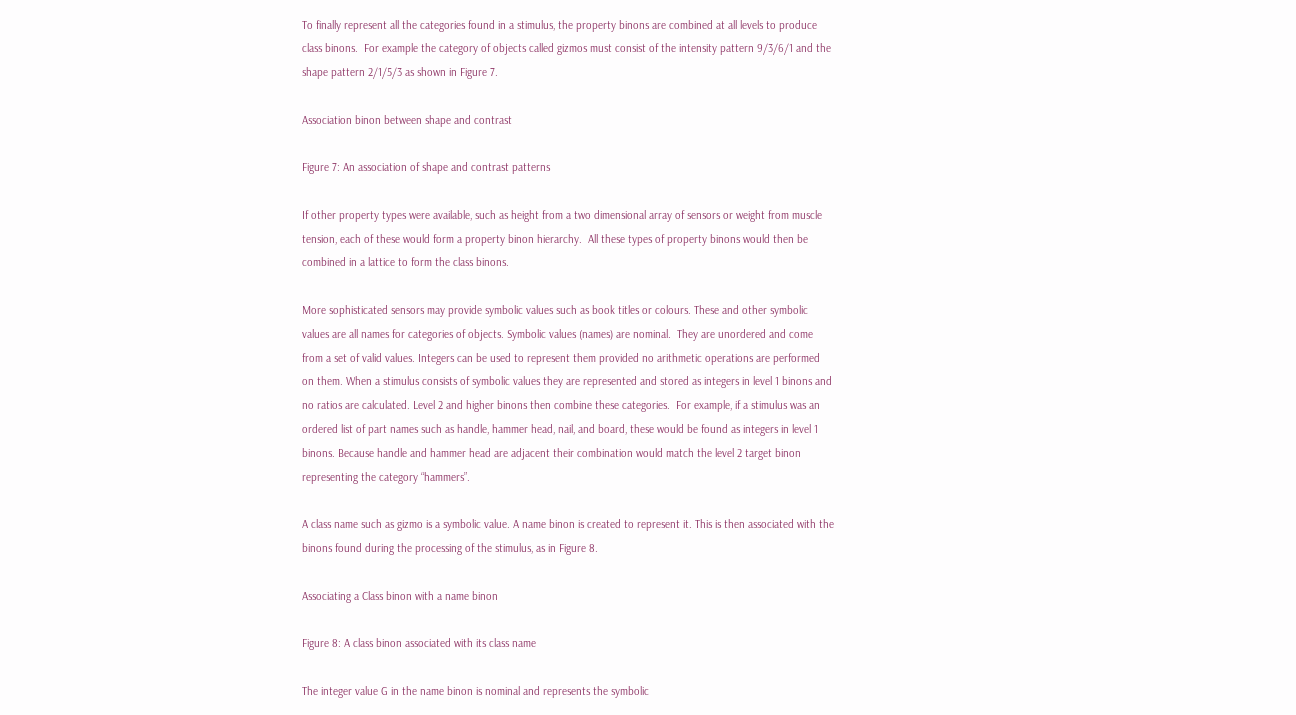To finally represent all the categories found in a stimulus, the property binons are combined at all levels to produce class binons.  For example the category of objects called gizmos must consist of the intensity pattern 9/3/6/1 and the shape pattern 2/1/5/3 as shown in Figure 7.

Association binon between shape and contrast

Figure 7: An association of shape and contrast patterns

If other property types were available, such as height from a two dimensional array of sensors or weight from muscle tension, each of these would form a property binon hierarchy.  All these types of property binons would then be combined in a lattice to form the class binons.

More sophisticated sensors may provide symbolic values such as book titles or colours. These and other symbolic values are all names for categories of objects. Symbolic values (names) are nominal.  They are unordered and come from a set of valid values. Integers can be used to represent them provided no arithmetic operations are performed on them. When a stimulus consists of symbolic values they are represented and stored as integers in level 1 binons and no ratios are calculated. Level 2 and higher binons then combine these categories.  For example, if a stimulus was an ordered list of part names such as handle, hammer head, nail, and board, these would be found as integers in level 1 binons. Because handle and hammer head are adjacent their combination would match the level 2 target binon representing the category “hammers”.

A class name such as gizmo is a symbolic value. A name binon is created to represent it. This is then associated with the binons found during the processing of the stimulus, as in Figure 8.

Associating a Class binon with a name binon

Figure 8: A class binon associated with its class name

The integer value G in the name binon is nominal and represents the symbolic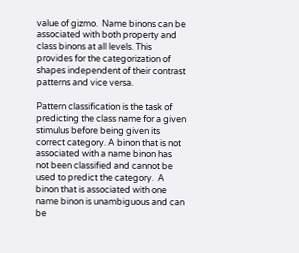value of gizmo.  Name binons can be associated with both property and class binons at all levels. This provides for the categorization of shapes independent of their contrast patterns and vice versa.

Pattern classification is the task of predicting the class name for a given stimulus before being given its correct category. A binon that is not associated with a name binon has not been classified and cannot be used to predict the category.  A binon that is associated with one name binon is unambiguous and can be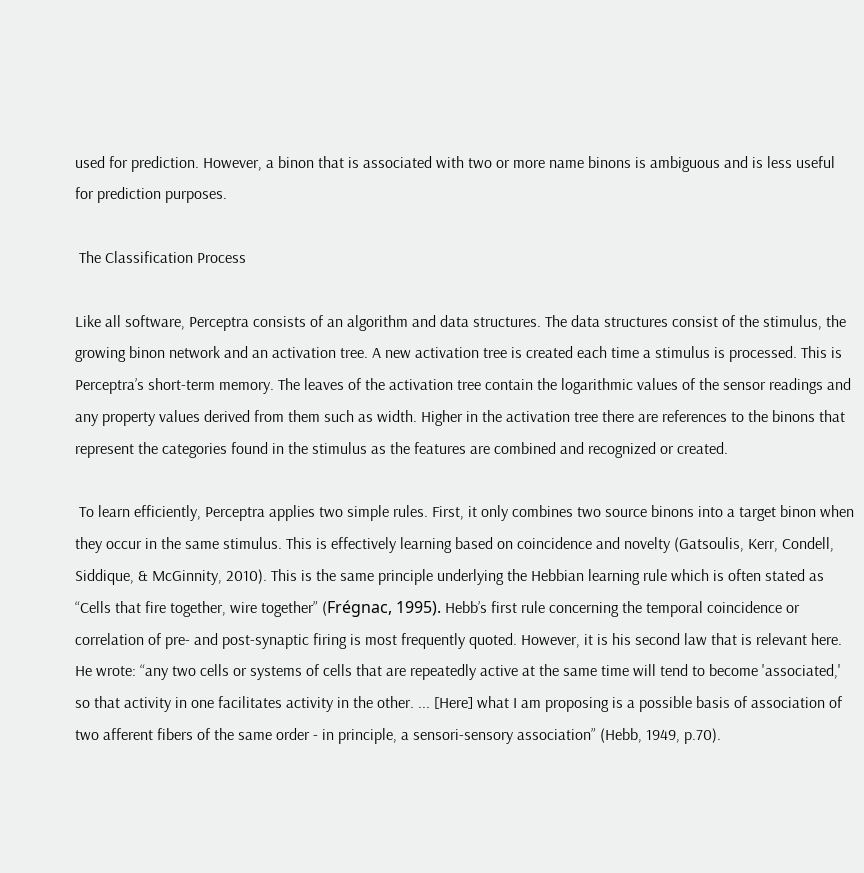used for prediction. However, a binon that is associated with two or more name binons is ambiguous and is less useful for prediction purposes.

 The Classification Process

Like all software, Perceptra consists of an algorithm and data structures. The data structures consist of the stimulus, the growing binon network and an activation tree. A new activation tree is created each time a stimulus is processed. This is Perceptra’s short-term memory. The leaves of the activation tree contain the logarithmic values of the sensor readings and any property values derived from them such as width. Higher in the activation tree there are references to the binons that represent the categories found in the stimulus as the features are combined and recognized or created.

 To learn efficiently, Perceptra applies two simple rules. First, it only combines two source binons into a target binon when they occur in the same stimulus. This is effectively learning based on coincidence and novelty (Gatsoulis, Kerr, Condell, Siddique, & McGinnity, 2010). This is the same principle underlying the Hebbian learning rule which is often stated as “Cells that fire together, wire together” (Frégnac, 1995). Hebb’s first rule concerning the temporal coincidence or correlation of pre- and post-synaptic firing is most frequently quoted. However, it is his second law that is relevant here. He wrote: “any two cells or systems of cells that are repeatedly active at the same time will tend to become 'associated,' so that activity in one facilitates activity in the other. ... [Here] what I am proposing is a possible basis of association of two afferent fibers of the same order - in principle, a sensori-sensory association” (Hebb, 1949, p.70).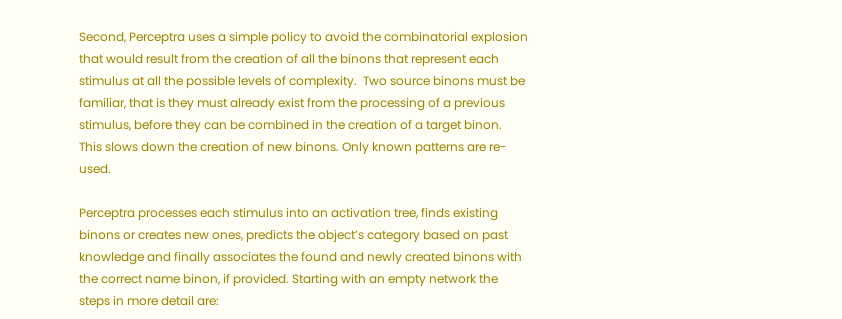Second, Perceptra uses a simple policy to avoid the combinatorial explosion that would result from the creation of all the binons that represent each stimulus at all the possible levels of complexity.  Two source binons must be familiar, that is they must already exist from the processing of a previous stimulus, before they can be combined in the creation of a target binon.  This slows down the creation of new binons. Only known patterns are re-used.

Perceptra processes each stimulus into an activation tree, finds existing binons or creates new ones, predicts the object’s category based on past knowledge and finally associates the found and newly created binons with the correct name binon, if provided. Starting with an empty network the steps in more detail are: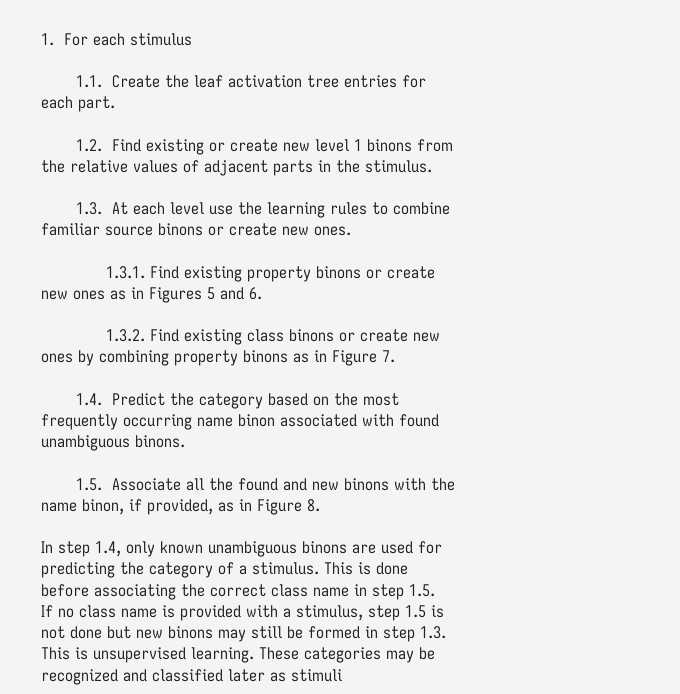1.  For each stimulus

       1.1.  Create the leaf activation tree entries for each part.

       1.2.  Find existing or create new level 1 binons from the relative values of adjacent parts in the stimulus.

       1.3.  At each level use the learning rules to combine familiar source binons or create new ones.

             1.3.1. Find existing property binons or create new ones as in Figures 5 and 6.

             1.3.2. Find existing class binons or create new ones by combining property binons as in Figure 7.

       1.4.  Predict the category based on the most frequently occurring name binon associated with found unambiguous binons.

       1.5.  Associate all the found and new binons with the name binon, if provided, as in Figure 8.

In step 1.4, only known unambiguous binons are used for predicting the category of a stimulus. This is done before associating the correct class name in step 1.5.  If no class name is provided with a stimulus, step 1.5 is not done but new binons may still be formed in step 1.3. This is unsupervised learning. These categories may be recognized and classified later as stimuli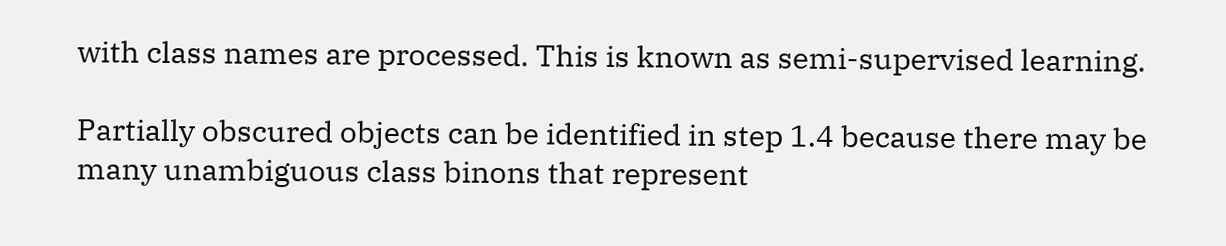with class names are processed. This is known as semi-supervised learning.

Partially obscured objects can be identified in step 1.4 because there may be many unambiguous class binons that represent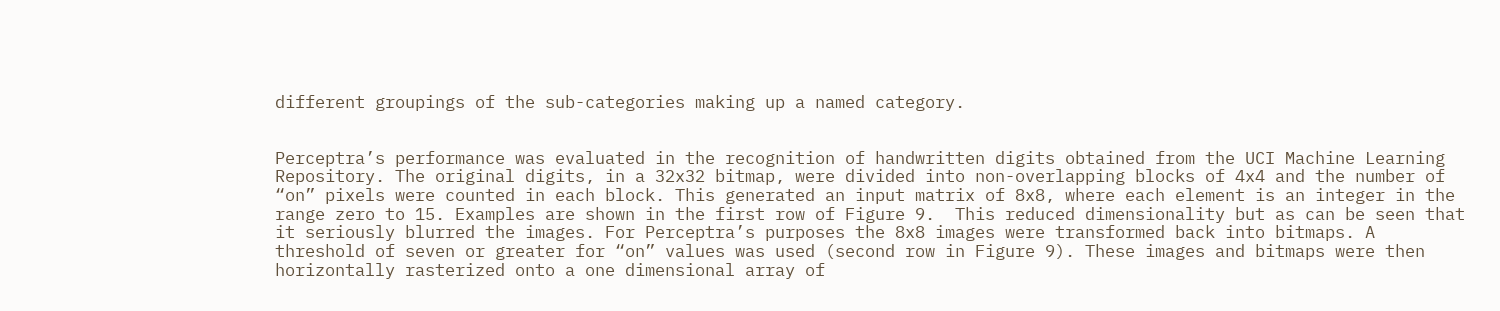different groupings of the sub-categories making up a named category.


Perceptra’s performance was evaluated in the recognition of handwritten digits obtained from the UCI Machine Learning Repository. The original digits, in a 32x32 bitmap, were divided into non-overlapping blocks of 4x4 and the number of “on” pixels were counted in each block. This generated an input matrix of 8x8, where each element is an integer in the range zero to 15. Examples are shown in the first row of Figure 9.  This reduced dimensionality but as can be seen that it seriously blurred the images. For Perceptra’s purposes the 8x8 images were transformed back into bitmaps. A threshold of seven or greater for “on” values was used (second row in Figure 9). These images and bitmaps were then horizontally rasterized onto a one dimensional array of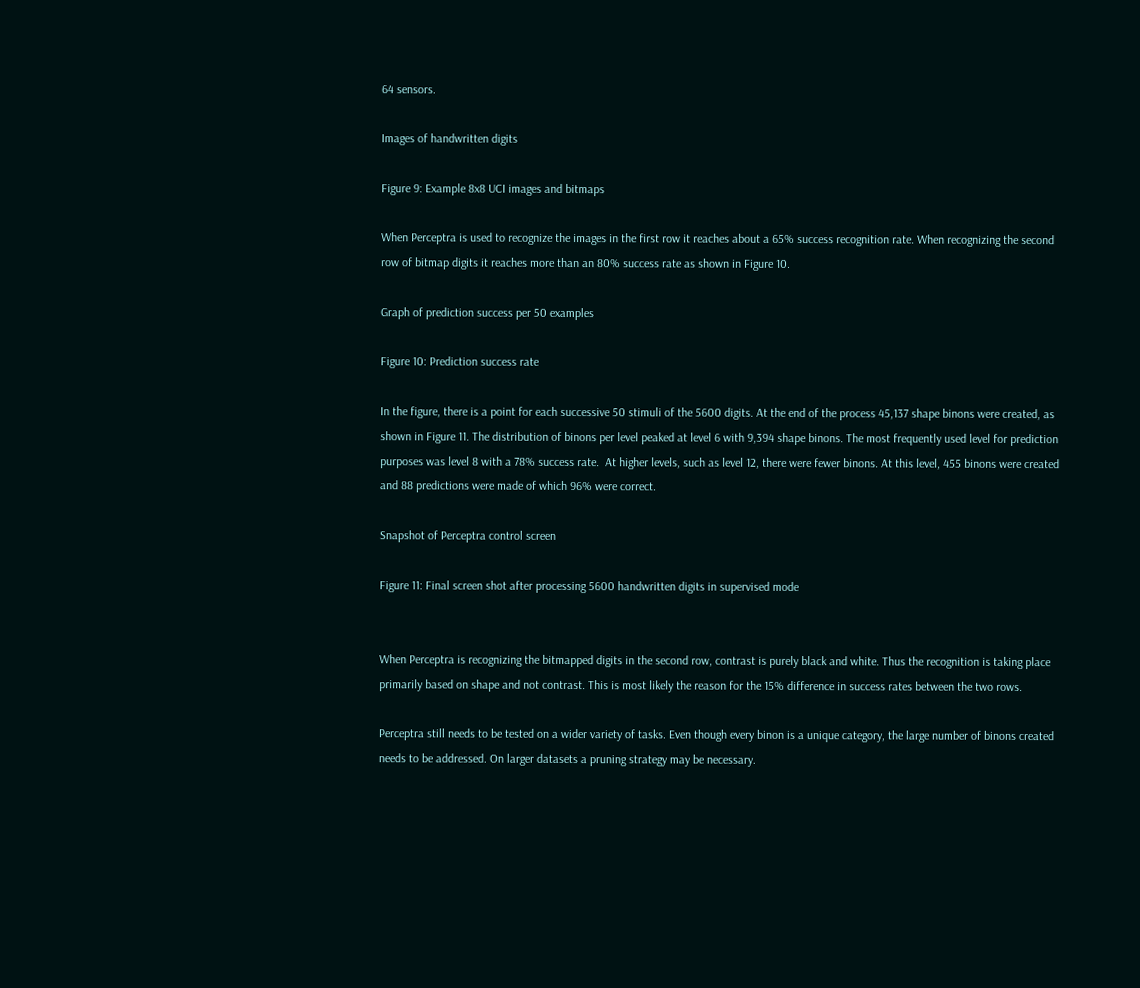64 sensors.

Images of handwritten digits

Figure 9: Example 8x8 UCI images and bitmaps

When Perceptra is used to recognize the images in the first row it reaches about a 65% success recognition rate. When recognizing the second row of bitmap digits it reaches more than an 80% success rate as shown in Figure 10.

Graph of prediction success per 50 examples

Figure 10: Prediction success rate

In the figure, there is a point for each successive 50 stimuli of the 5600 digits. At the end of the process 45,137 shape binons were created, as shown in Figure 11. The distribution of binons per level peaked at level 6 with 9,394 shape binons. The most frequently used level for prediction purposes was level 8 with a 78% success rate.  At higher levels, such as level 12, there were fewer binons. At this level, 455 binons were created and 88 predictions were made of which 96% were correct.

Snapshot of Perceptra control screen

Figure 11: Final screen shot after processing 5600 handwritten digits in supervised mode


When Perceptra is recognizing the bitmapped digits in the second row, contrast is purely black and white. Thus the recognition is taking place primarily based on shape and not contrast. This is most likely the reason for the 15% difference in success rates between the two rows.

Perceptra still needs to be tested on a wider variety of tasks. Even though every binon is a unique category, the large number of binons created needs to be addressed. On larger datasets a pruning strategy may be necessary.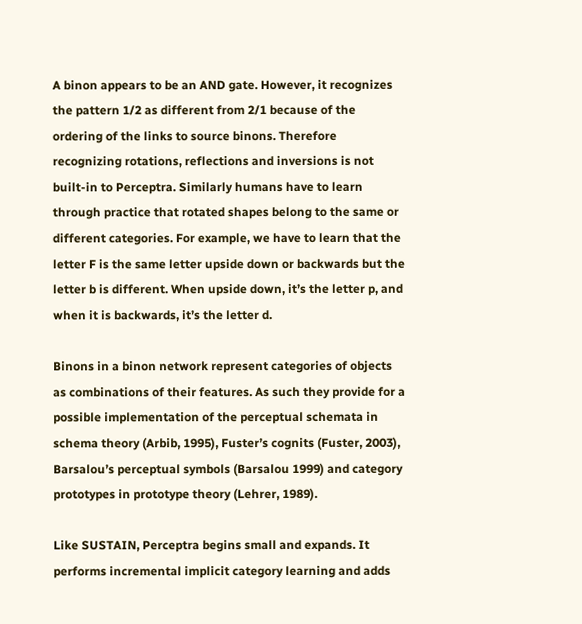A binon appears to be an AND gate. However, it recognizes the pattern 1/2 as different from 2/1 because of the ordering of the links to source binons. Therefore recognizing rotations, reflections and inversions is not built-in to Perceptra. Similarly humans have to learn through practice that rotated shapes belong to the same or different categories. For example, we have to learn that the letter F is the same letter upside down or backwards but the letter b is different. When upside down, it’s the letter p, and when it is backwards, it’s the letter d.

Binons in a binon network represent categories of objects as combinations of their features. As such they provide for a possible implementation of the perceptual schemata in schema theory (Arbib, 1995), Fuster’s cognits (Fuster, 2003), Barsalou’s perceptual symbols (Barsalou 1999) and category prototypes in prototype theory (Lehrer, 1989).

Like SUSTAIN, Perceptra begins small and expands. It performs incremental implicit category learning and adds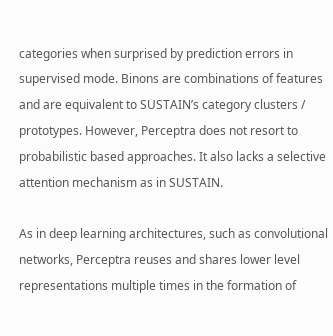categories when surprised by prediction errors in supervised mode. Binons are combinations of features and are equivalent to SUSTAIN’s category clusters / prototypes. However, Perceptra does not resort to probabilistic based approaches. It also lacks a selective attention mechanism as in SUSTAIN.

As in deep learning architectures, such as convolutional networks, Perceptra reuses and shares lower level representations multiple times in the formation of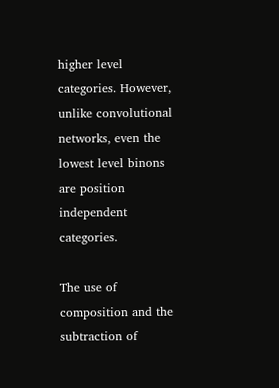higher level categories. However, unlike convolutional networks, even the lowest level binons are position independent categories.

The use of composition and the subtraction of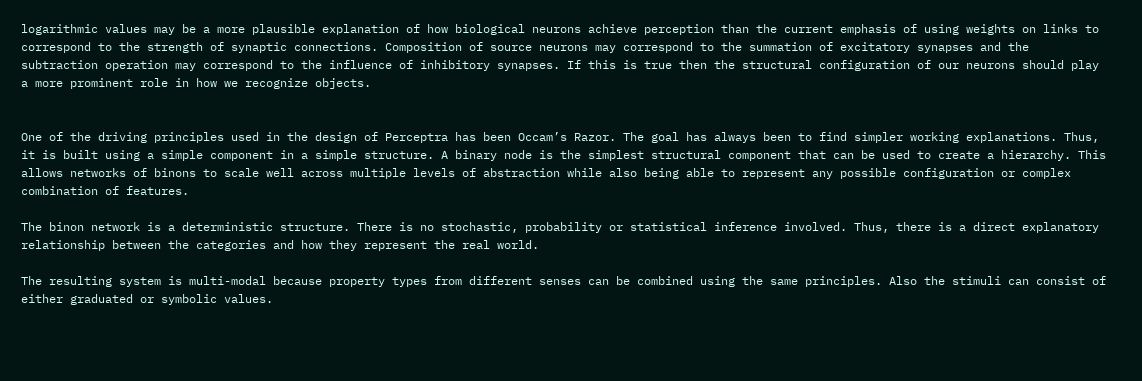logarithmic values may be a more plausible explanation of how biological neurons achieve perception than the current emphasis of using weights on links to correspond to the strength of synaptic connections. Composition of source neurons may correspond to the summation of excitatory synapses and the subtraction operation may correspond to the influence of inhibitory synapses. If this is true then the structural configuration of our neurons should play a more prominent role in how we recognize objects.


One of the driving principles used in the design of Perceptra has been Occam’s Razor. The goal has always been to find simpler working explanations. Thus, it is built using a simple component in a simple structure. A binary node is the simplest structural component that can be used to create a hierarchy. This allows networks of binons to scale well across multiple levels of abstraction while also being able to represent any possible configuration or complex combination of features.

The binon network is a deterministic structure. There is no stochastic, probability or statistical inference involved. Thus, there is a direct explanatory relationship between the categories and how they represent the real world.

The resulting system is multi-modal because property types from different senses can be combined using the same principles. Also the stimuli can consist of either graduated or symbolic values.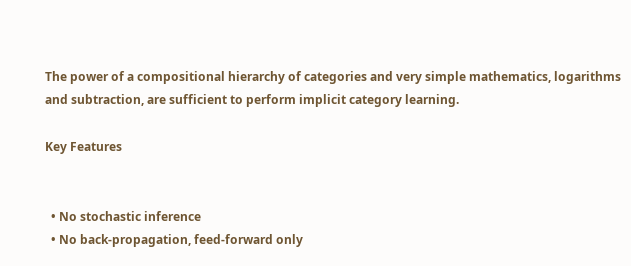The power of a compositional hierarchy of categories and very simple mathematics, logarithms and subtraction, are sufficient to perform implicit category learning.

Key Features


  • No stochastic inference
  • No back-propagation, feed-forward only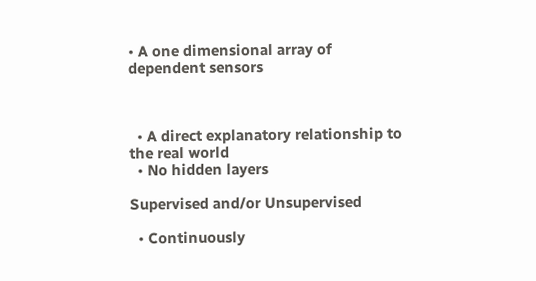• A one dimensional array of dependent sensors



  • A direct explanatory relationship to the real world
  • No hidden layers

Supervised and/or Unsupervised

  • Continuously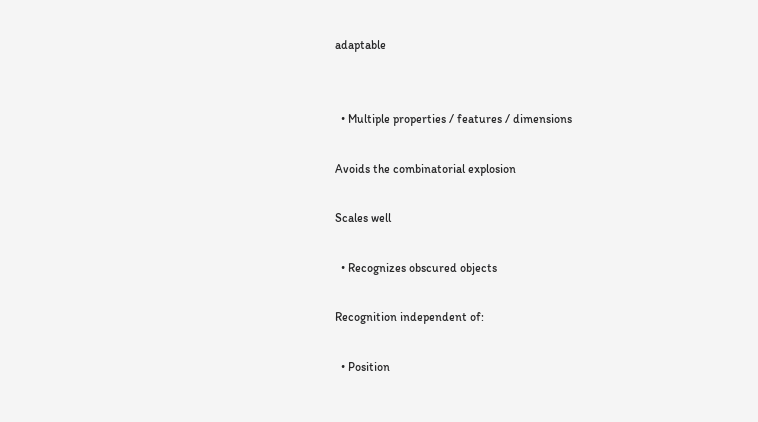adaptable


  • Multiple properties / features / dimensions

Avoids the combinatorial explosion

Scales well

  • Recognizes obscured objects

Recognition independent of:

  • Position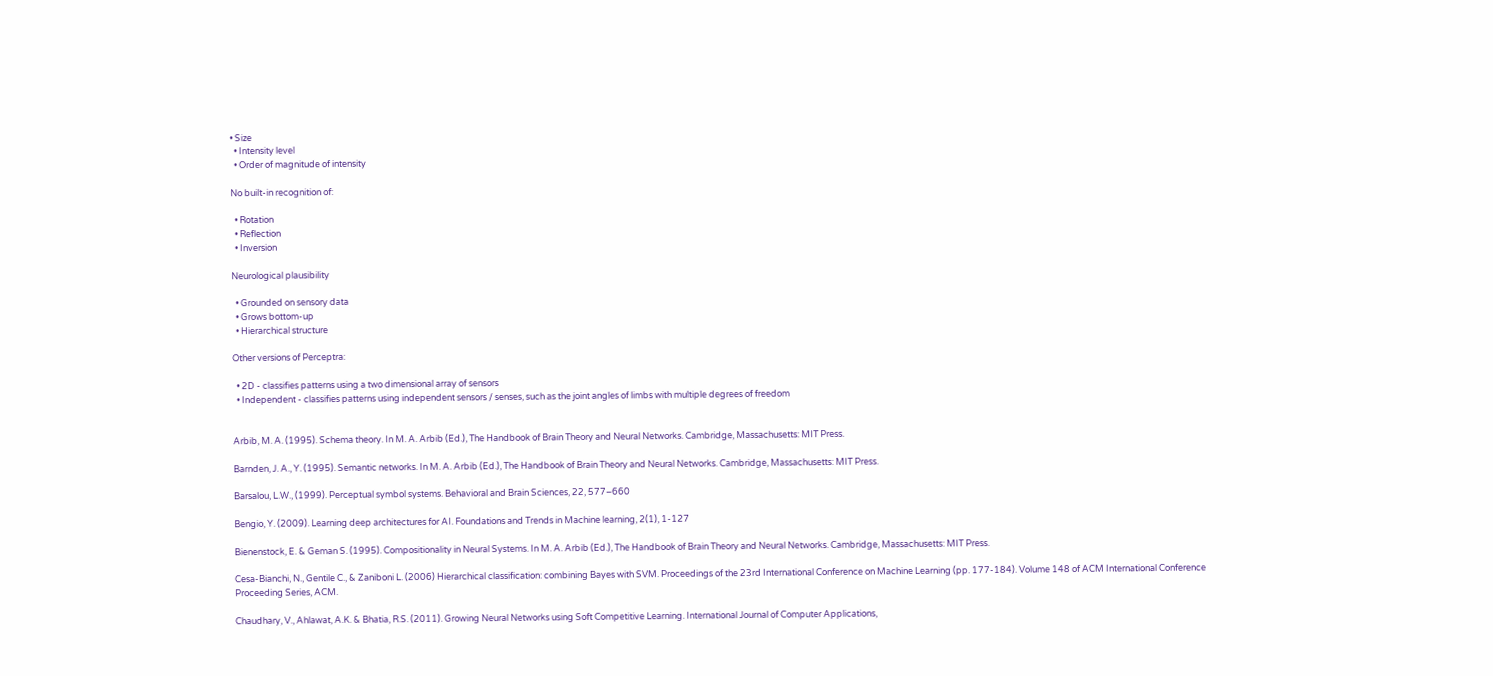• Size
  • Intensity level
  • Order of magnitude of intensity

No built-in recognition of:

  • Rotation
  • Reflection
  • Inversion

Neurological plausibility

  • Grounded on sensory data
  • Grows bottom-up
  • Hierarchical structure

Other versions of Perceptra:

  • 2D - classifies patterns using a two dimensional array of sensors
  • Independent - classifies patterns using independent sensors / senses, such as the joint angles of limbs with multiple degrees of freedom


Arbib, M. A. (1995). Schema theory. In M. A. Arbib (Ed.), The Handbook of Brain Theory and Neural Networks. Cambridge, Massachusetts: MIT Press.

Barnden, J. A., Y. (1995). Semantic networks. In M. A. Arbib (Ed.), The Handbook of Brain Theory and Neural Networks. Cambridge, Massachusetts: MIT Press.

Barsalou, L.W., (1999). Perceptual symbol systems. Behavioral and Brain Sciences, 22, 577–660

Bengio, Y. (2009). Learning deep architectures for AI. Foundations and Trends in Machine learning, 2(1), 1-127

Bienenstock, E. & Geman S. (1995). Compositionality in Neural Systems. In M. A. Arbib (Ed.), The Handbook of Brain Theory and Neural Networks. Cambridge, Massachusetts: MIT Press.

Cesa-Bianchi, N., Gentile C., & Zaniboni L. (2006) Hierarchical classification: combining Bayes with SVM. Proceedings of the 23rd International Conference on Machine Learning (pp. 177-184). Volume 148 of ACM International Conference Proceeding Series, ACM.

Chaudhary, V., Ahlawat, A.K. & Bhatia, R.S. (2011). Growing Neural Networks using Soft Competitive Learning. International Journal of Computer Applications,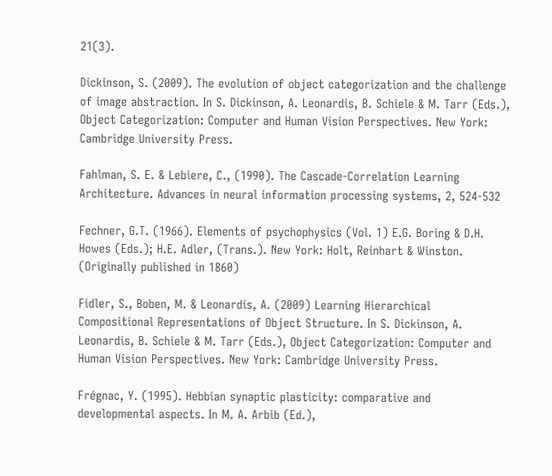21(3).

Dickinson, S. (2009). The evolution of object categorization and the challenge of image abstraction. In S. Dickinson, A. Leonardis, B. Schiele & M. Tarr (Eds.), Object Categorization: Computer and Human Vision Perspectives. New York: Cambridge University Press.

Fahlman, S. E. & Lebiere, C., (1990). The Cascade-Correlation Learning Architecture. Advances in neural information processing systems, 2, 524-532

Fechner, G.T. (1966). Elements of psychophysics (Vol. 1) E.G. Boring & D.H. Howes (Eds.); H.E. Adler, (Trans.). New York: Holt, Reinhart & Winston. (Originally published in 1860)

Fidler, S., Boben, M. & Leonardis, A. (2009) Learning Hierarchical Compositional Representations of Object Structure. In S. Dickinson, A. Leonardis, B. Schiele & M. Tarr (Eds.), Object Categorization: Computer and Human Vision Perspectives. New York: Cambridge University Press.

Frégnac, Y. (1995). Hebbian synaptic plasticity: comparative and developmental aspects. In M. A. Arbib (Ed.),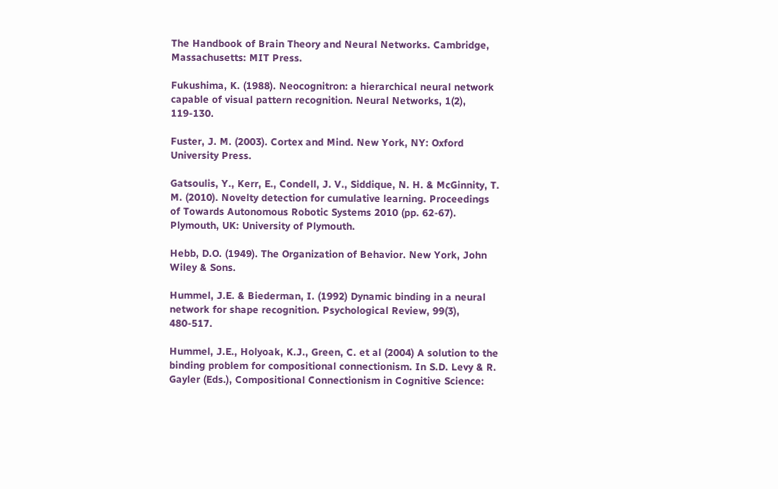The Handbook of Brain Theory and Neural Networks. Cambridge, Massachusetts: MIT Press.

Fukushima, K. (1988). Neocognitron: a hierarchical neural network capable of visual pattern recognition. Neural Networks, 1(2), 119-130.

Fuster, J. M. (2003). Cortex and Mind. New York, NY: Oxford University Press.

Gatsoulis, Y., Kerr, E., Condell, J. V., Siddique, N. H. & McGinnity, T. M. (2010). Novelty detection for cumulative learning. Proceedings of Towards Autonomous Robotic Systems 2010 (pp. 62-67). Plymouth, UK: University of Plymouth.

Hebb, D.O. (1949). The Organization of Behavior. New York, John Wiley & Sons.

Hummel, J.E. & Biederman, I. (1992) Dynamic binding in a neural network for shape recognition. Psychological Review, 99(3), 480-517.

Hummel, J.E., Holyoak, K.J., Green, C. et al (2004) A solution to the binding problem for compositional connectionism. In S.D. Levy & R. Gayler (Eds.), Compositional Connectionism in Cognitive Science: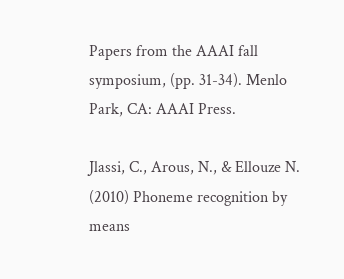Papers from the AAAI fall symposium, (pp. 31-34). Menlo Park, CA: AAAI Press.

Jlassi, C., Arous, N., & Ellouze N. (2010) Phoneme recognition by means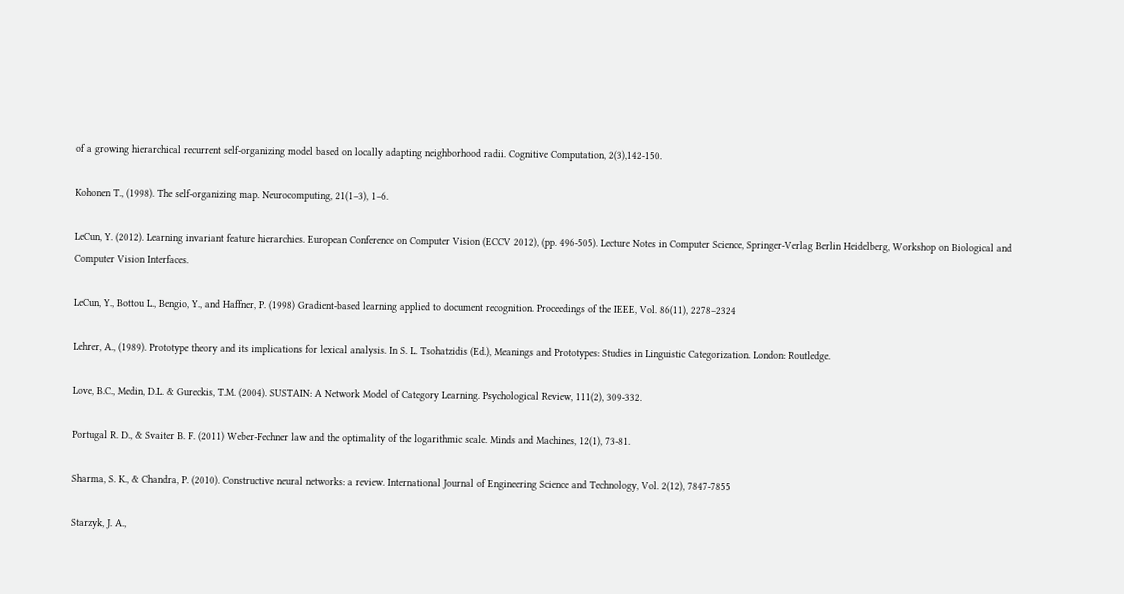of a growing hierarchical recurrent self-organizing model based on locally adapting neighborhood radii. Cognitive Computation, 2(3),142-150.

Kohonen T., (1998). The self-organizing map. Neurocomputing, 21(1–3), 1–6.

LeCun, Y. (2012). Learning invariant feature hierarchies. European Conference on Computer Vision (ECCV 2012), (pp. 496-505). Lecture Notes in Computer Science, Springer-Verlag Berlin Heidelberg, Workshop on Biological and Computer Vision Interfaces.

LeCun, Y., Bottou L., Bengio, Y., and Haffner, P. (1998) Gradient-based learning applied to document recognition. Proceedings of the IEEE, Vol. 86(11), 2278–2324

Lehrer, A., (1989). Prototype theory and its implications for lexical analysis. In S. L. Tsohatzidis (Ed.), Meanings and Prototypes: Studies in Linguistic Categorization. London: Routledge.

Love, B.C., Medin, D.L. & Gureckis, T.M. (2004). SUSTAIN: A Network Model of Category Learning. Psychological Review, 111(2), 309-332.

Portugal R. D., & Svaiter B. F. (2011) Weber-Fechner law and the optimality of the logarithmic scale. Minds and Machines, 12(1), 73-81.

Sharma, S. K., & Chandra, P. (2010). Constructive neural networks: a review. International Journal of Engineering Science and Technology, Vol. 2(12), 7847-7855

Starzyk, J. A.,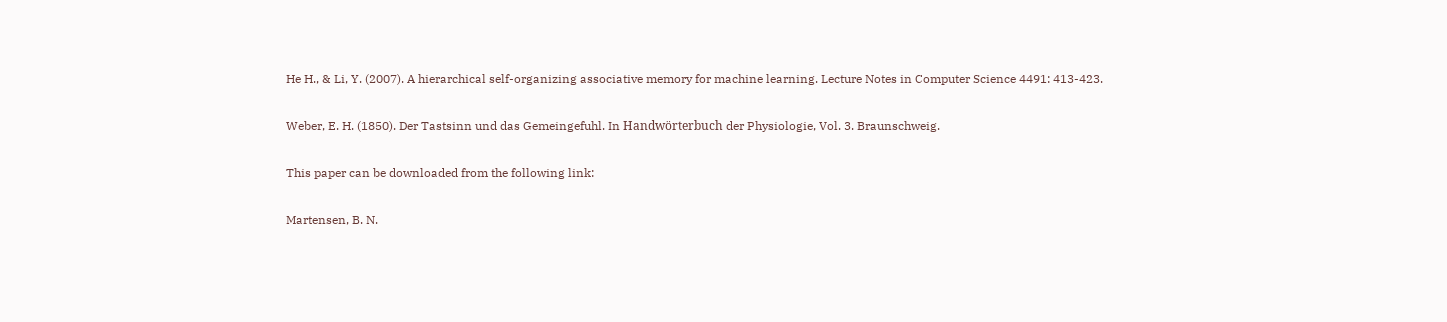He H., & Li, Y. (2007). A hierarchical self-organizing associative memory for machine learning. Lecture Notes in Computer Science 4491: 413-423.

Weber, E. H. (1850). Der Tastsinn und das Gemeingefuhl. In Handwörterbuch der Physiologie, Vol. 3. Braunschweig.

This paper can be downloaded from the following link:

Martensen, B. N.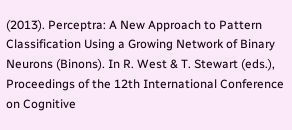(2013). Perceptra: A New Approach to Pattern Classification Using a Growing Network of Binary Neurons (Binons). In R. West & T. Stewart (eds.), Proceedings of the 12th International Conference on Cognitive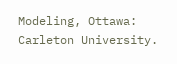Modeling, Ottawa: Carleton University.